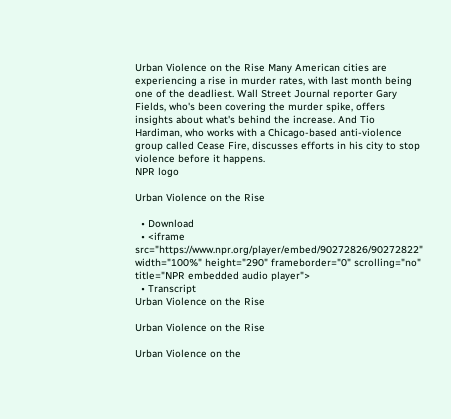Urban Violence on the Rise Many American cities are experiencing a rise in murder rates, with last month being one of the deadliest. Wall Street Journal reporter Gary Fields, who's been covering the murder spike, offers insights about what's behind the increase. And Tio Hardiman, who works with a Chicago-based anti-violence group called Cease Fire, discusses efforts in his city to stop violence before it happens.
NPR logo

Urban Violence on the Rise

  • Download
  • <iframe src="https://www.npr.org/player/embed/90272826/90272822" width="100%" height="290" frameborder="0" scrolling="no" title="NPR embedded audio player">
  • Transcript
Urban Violence on the Rise

Urban Violence on the Rise

Urban Violence on the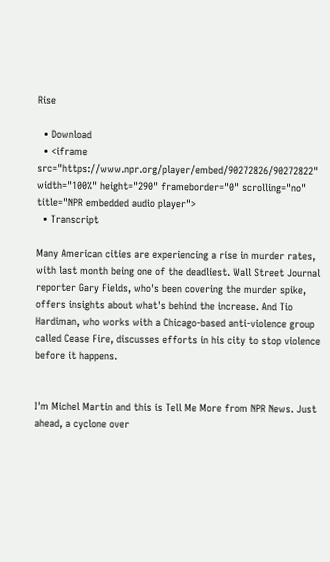Rise

  • Download
  • <iframe src="https://www.npr.org/player/embed/90272826/90272822" width="100%" height="290" frameborder="0" scrolling="no" title="NPR embedded audio player">
  • Transcript

Many American cities are experiencing a rise in murder rates, with last month being one of the deadliest. Wall Street Journal reporter Gary Fields, who's been covering the murder spike, offers insights about what's behind the increase. And Tio Hardiman, who works with a Chicago-based anti-violence group called Cease Fire, discusses efforts in his city to stop violence before it happens.


I'm Michel Martin and this is Tell Me More from NPR News. Just ahead, a cyclone over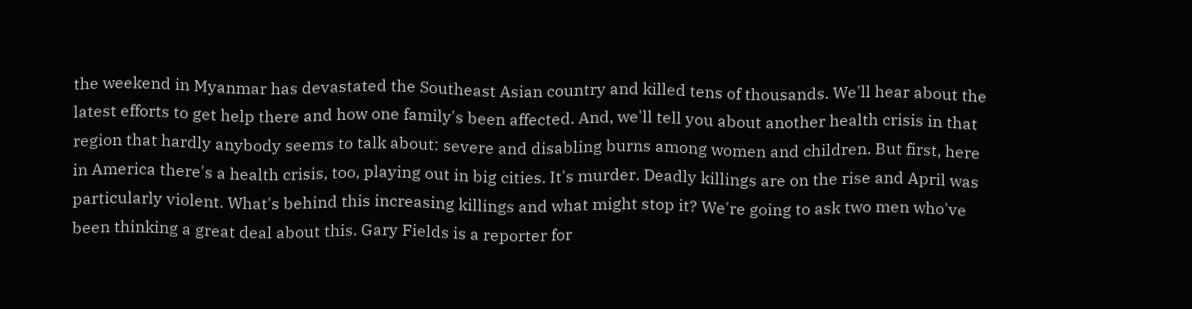the weekend in Myanmar has devastated the Southeast Asian country and killed tens of thousands. We'll hear about the latest efforts to get help there and how one family's been affected. And, we'll tell you about another health crisis in that region that hardly anybody seems to talk about: severe and disabling burns among women and children. But first, here in America there's a health crisis, too, playing out in big cities. It's murder. Deadly killings are on the rise and April was particularly violent. What's behind this increasing killings and what might stop it? We're going to ask two men who've been thinking a great deal about this. Gary Fields is a reporter for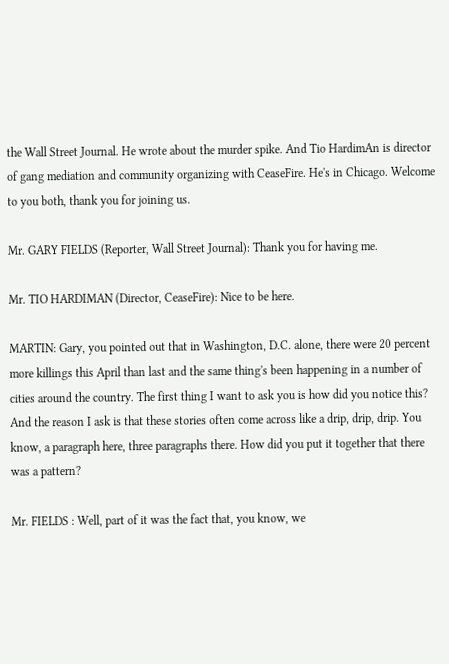the Wall Street Journal. He wrote about the murder spike. And Tio HardimAn is director of gang mediation and community organizing with CeaseFire. He's in Chicago. Welcome to you both, thank you for joining us.

Mr. GARY FIELDS (Reporter, Wall Street Journal): Thank you for having me.

Mr. TIO HARDIMAN (Director, CeaseFire): Nice to be here.

MARTIN: Gary, you pointed out that in Washington, D.C. alone, there were 20 percent more killings this April than last and the same thing's been happening in a number of cities around the country. The first thing I want to ask you is how did you notice this? And the reason I ask is that these stories often come across like a drip, drip, drip. You know, a paragraph here, three paragraphs there. How did you put it together that there was a pattern?

Mr. FIELDS : Well, part of it was the fact that, you know, we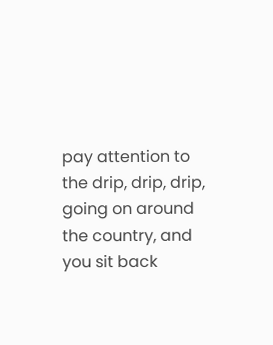pay attention to the drip, drip, drip, going on around the country, and you sit back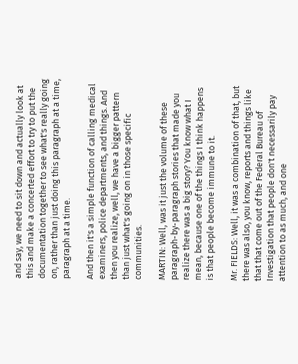and say, we need to sit down and actually look at this and make a concerted effort to try to put the documentation together to see what's really going on, rather than just doing this paragraph at a time, paragraph at a time.

And then it's a simple function of calling medical examiners, police departments, and things. And then you realize, well, we have a bigger pattern than just what's going on in those specific communities.

MARTIN: Well, was it just the volume of these paragraph-by-paragraph stories that made you realize there was a big story? You know what I mean, because one of the things I think happens is that people become immune to it.

Mr. FIELDS: Well, it was a combination of that, but there was also, you know, reports and things like that that come out of the Federal Bureau of Investigation that people don't necessarily pay attention to as much, and one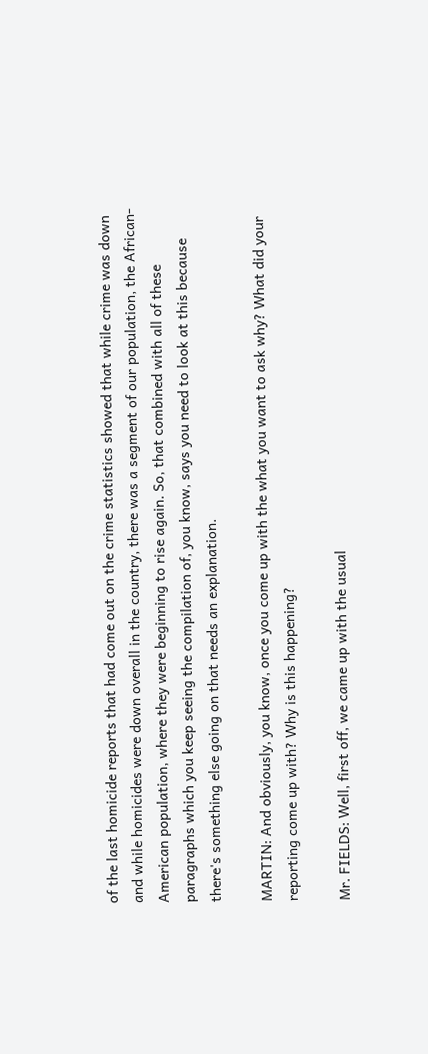of the last homicide reports that had come out on the crime statistics showed that while crime was down and while homicides were down overall in the country, there was a segment of our population, the African-American population, where they were beginning to rise again. So, that combined with all of these paragraphs which you keep seeing the compilation of, you know, says you need to look at this because there's something else going on that needs an explanation.

MARTIN: And obviously, you know, once you come up with the what you want to ask why? What did your reporting come up with? Why is this happening?

Mr. FIELDS: Well, first off, we came up with the usual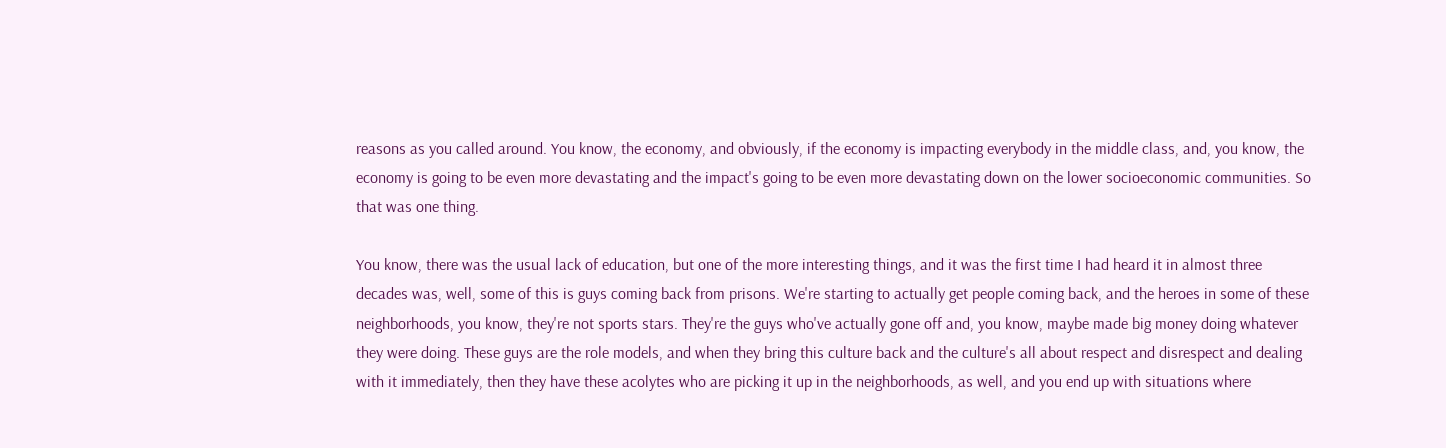reasons as you called around. You know, the economy, and obviously, if the economy is impacting everybody in the middle class, and, you know, the economy is going to be even more devastating and the impact's going to be even more devastating down on the lower socioeconomic communities. So that was one thing.

You know, there was the usual lack of education, but one of the more interesting things, and it was the first time I had heard it in almost three decades was, well, some of this is guys coming back from prisons. We're starting to actually get people coming back, and the heroes in some of these neighborhoods, you know, they're not sports stars. They're the guys who've actually gone off and, you know, maybe made big money doing whatever they were doing. These guys are the role models, and when they bring this culture back and the culture's all about respect and disrespect and dealing with it immediately, then they have these acolytes who are picking it up in the neighborhoods, as well, and you end up with situations where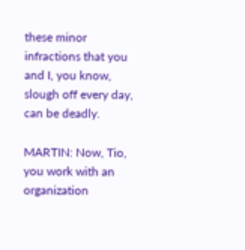these minor infractions that you and I, you know, slough off every day, can be deadly.

MARTIN: Now, Tio, you work with an organization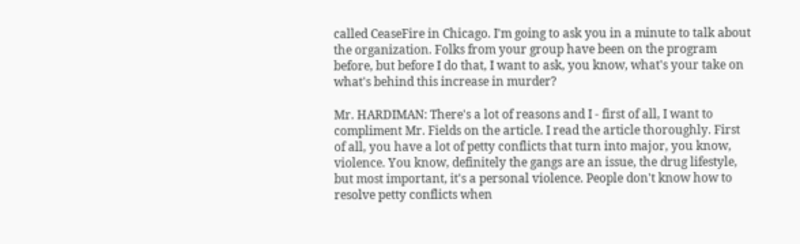called CeaseFire in Chicago. I'm going to ask you in a minute to talk about the organization. Folks from your group have been on the program before, but before I do that, I want to ask, you know, what's your take on what's behind this increase in murder?

Mr. HARDIMAN: There's a lot of reasons and I - first of all, I want to compliment Mr. Fields on the article. I read the article thoroughly. First of all, you have a lot of petty conflicts that turn into major, you know, violence. You know, definitely the gangs are an issue, the drug lifestyle, but most important, it's a personal violence. People don't know how to resolve petty conflicts when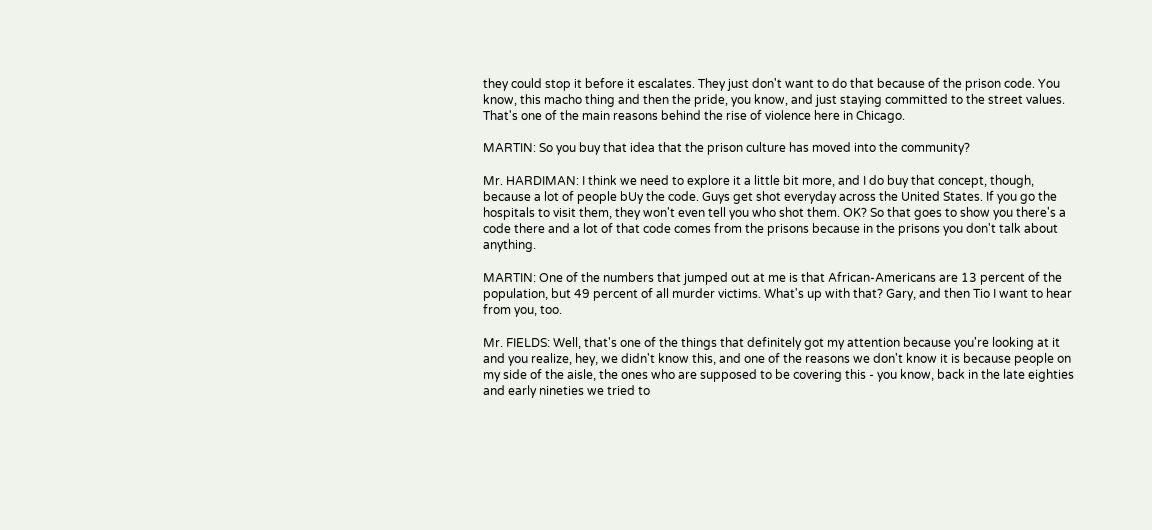they could stop it before it escalates. They just don't want to do that because of the prison code. You know, this macho thing and then the pride, you know, and just staying committed to the street values. That's one of the main reasons behind the rise of violence here in Chicago.

MARTIN: So you buy that idea that the prison culture has moved into the community?

Mr. HARDIMAN: I think we need to explore it a little bit more, and I do buy that concept, though, because a lot of people bUy the code. Guys get shot everyday across the United States. If you go the hospitals to visit them, they won't even tell you who shot them. OK? So that goes to show you there's a code there and a lot of that code comes from the prisons because in the prisons you don't talk about anything.

MARTIN: One of the numbers that jumped out at me is that African-Americans are 13 percent of the population, but 49 percent of all murder victims. What's up with that? Gary, and then Tio I want to hear from you, too.

Mr. FIELDS: Well, that's one of the things that definitely got my attention because you're looking at it and you realize, hey, we didn't know this, and one of the reasons we don't know it is because people on my side of the aisle, the ones who are supposed to be covering this - you know, back in the late eighties and early nineties we tried to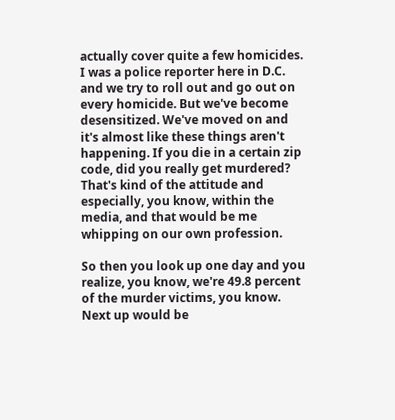actually cover quite a few homicides. I was a police reporter here in D.C. and we try to roll out and go out on every homicide. But we've become desensitized. We've moved on and it's almost like these things aren't happening. If you die in a certain zip code, did you really get murdered? That's kind of the attitude and especially, you know, within the media, and that would be me whipping on our own profession.

So then you look up one day and you realize, you know, we're 49.8 percent of the murder victims, you know. Next up would be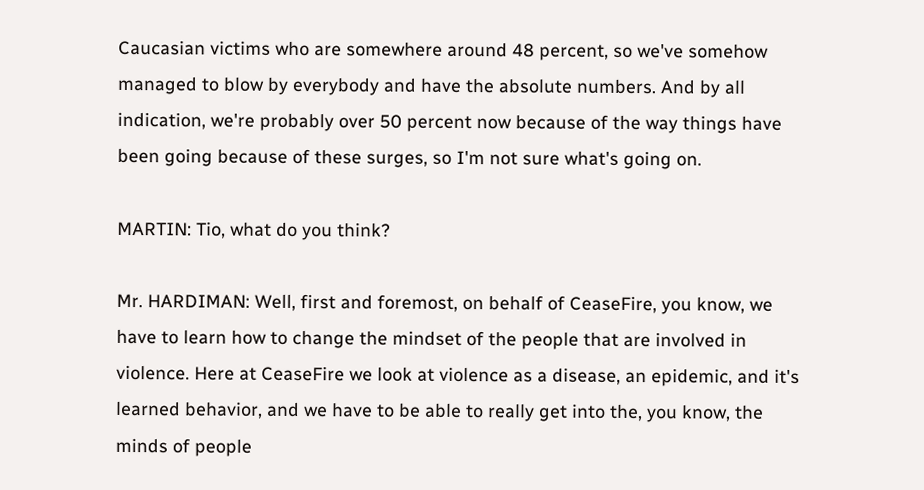Caucasian victims who are somewhere around 48 percent, so we've somehow managed to blow by everybody and have the absolute numbers. And by all indication, we're probably over 50 percent now because of the way things have been going because of these surges, so I'm not sure what's going on.

MARTIN: Tio, what do you think?

Mr. HARDIMAN: Well, first and foremost, on behalf of CeaseFire, you know, we have to learn how to change the mindset of the people that are involved in violence. Here at CeaseFire we look at violence as a disease, an epidemic, and it's learned behavior, and we have to be able to really get into the, you know, the minds of people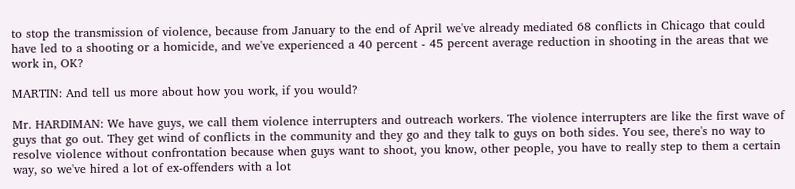to stop the transmission of violence, because from January to the end of April we've already mediated 68 conflicts in Chicago that could have led to a shooting or a homicide, and we've experienced a 40 percent - 45 percent average reduction in shooting in the areas that we work in, OK?

MARTIN: And tell us more about how you work, if you would?

Mr. HARDIMAN: We have guys, we call them violence interrupters and outreach workers. The violence interrupters are like the first wave of guys that go out. They get wind of conflicts in the community and they go and they talk to guys on both sides. You see, there's no way to resolve violence without confrontation because when guys want to shoot, you know, other people, you have to really step to them a certain way, so we've hired a lot of ex-offenders with a lot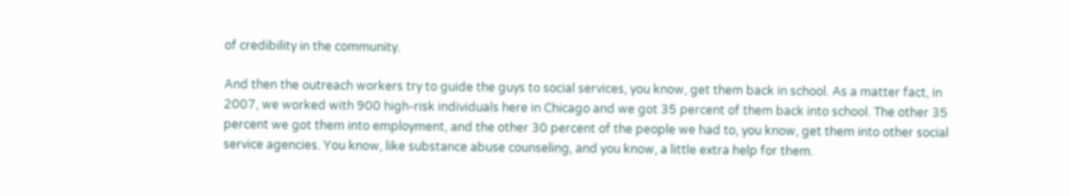of credibility in the community.

And then the outreach workers try to guide the guys to social services, you know, get them back in school. As a matter fact, in 2007, we worked with 900 high-risk individuals here in Chicago and we got 35 percent of them back into school. The other 35 percent we got them into employment, and the other 30 percent of the people we had to, you know, get them into other social service agencies. You know, like substance abuse counseling, and you know, a little extra help for them.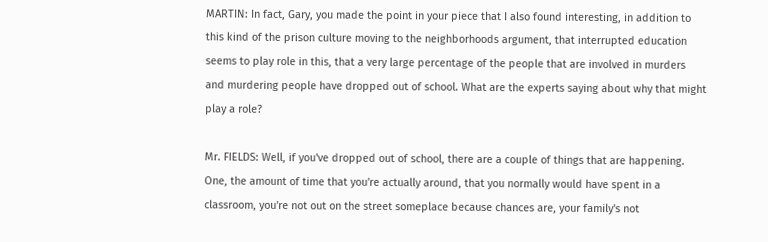MARTIN: In fact, Gary, you made the point in your piece that I also found interesting, in addition to this kind of the prison culture moving to the neighborhoods argument, that interrupted education seems to play role in this, that a very large percentage of the people that are involved in murders and murdering people have dropped out of school. What are the experts saying about why that might play a role?

Mr. FIELDS: Well, if you've dropped out of school, there are a couple of things that are happening. One, the amount of time that you're actually around, that you normally would have spent in a classroom, you're not out on the street someplace because chances are, your family's not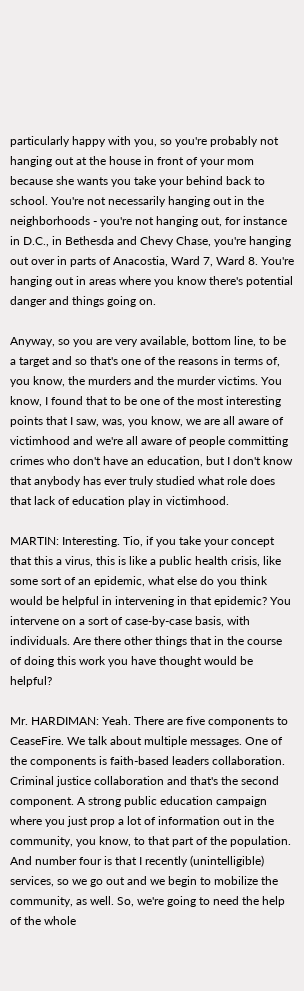particularly happy with you, so you're probably not hanging out at the house in front of your mom because she wants you take your behind back to school. You're not necessarily hanging out in the neighborhoods - you're not hanging out, for instance in D.C., in Bethesda and Chevy Chase, you're hanging out over in parts of Anacostia, Ward 7, Ward 8. You're hanging out in areas where you know there's potential danger and things going on.

Anyway, so you are very available, bottom line, to be a target and so that's one of the reasons in terms of, you know, the murders and the murder victims. You know, I found that to be one of the most interesting points that I saw, was, you know, we are all aware of victimhood and we're all aware of people committing crimes who don't have an education, but I don't know that anybody has ever truly studied what role does that lack of education play in victimhood.

MARTIN: Interesting. Tio, if you take your concept that this a virus, this is like a public health crisis, like some sort of an epidemic, what else do you think would be helpful in intervening in that epidemic? You intervene on a sort of case-by-case basis, with individuals. Are there other things that in the course of doing this work you have thought would be helpful?

Mr. HARDIMAN: Yeah. There are five components to CeaseFire. We talk about multiple messages. One of the components is faith-based leaders collaboration. Criminal justice collaboration and that's the second component. A strong public education campaign where you just prop a lot of information out in the community, you know, to that part of the population. And number four is that I recently (unintelligible) services, so we go out and we begin to mobilize the community, as well. So, we're going to need the help of the whole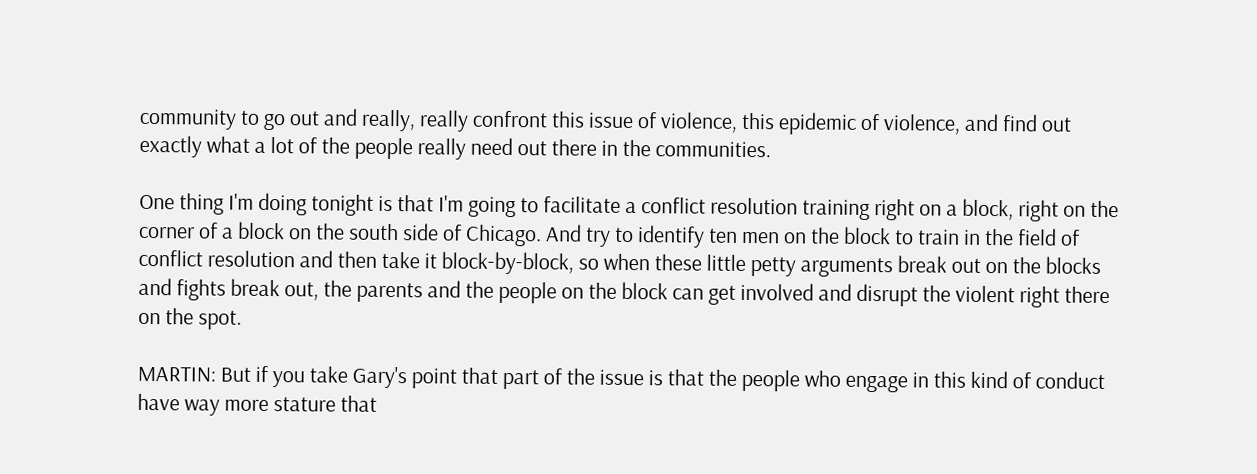community to go out and really, really confront this issue of violence, this epidemic of violence, and find out exactly what a lot of the people really need out there in the communities.

One thing I'm doing tonight is that I'm going to facilitate a conflict resolution training right on a block, right on the corner of a block on the south side of Chicago. And try to identify ten men on the block to train in the field of conflict resolution and then take it block-by-block, so when these little petty arguments break out on the blocks and fights break out, the parents and the people on the block can get involved and disrupt the violent right there on the spot.

MARTIN: But if you take Gary's point that part of the issue is that the people who engage in this kind of conduct have way more stature that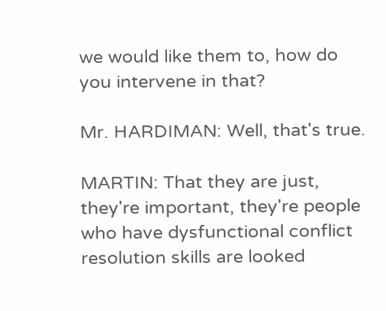we would like them to, how do you intervene in that?

Mr. HARDIMAN: Well, that's true.

MARTIN: That they are just, they're important, they're people who have dysfunctional conflict resolution skills are looked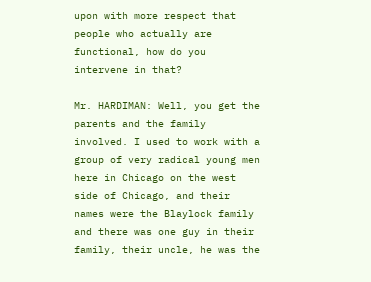upon with more respect that people who actually are functional, how do you intervene in that?

Mr. HARDIMAN: Well, you get the parents and the family involved. I used to work with a group of very radical young men here in Chicago on the west side of Chicago, and their names were the Blaylock family and there was one guy in their family, their uncle, he was the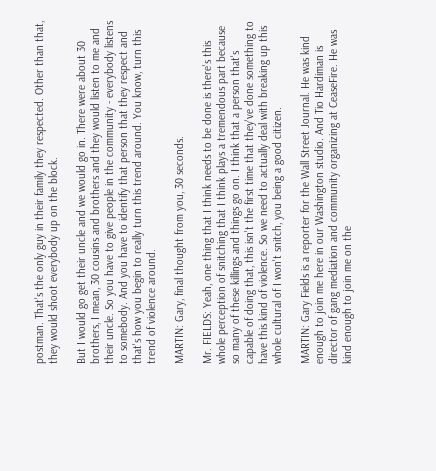postman. That's the only guy in their family they respected. Other than that, they would shoot everybody up on the block.

But I would go get their uncle and we would go in. There were about 30 brothers, I mean, 30 cousins and brothers and they would listen to me and their uncle. So you have to give people in the community - everybody listens to somebody. And you have to identify that person that they respect and that's how you begin to really turn this trend around. You know, turn this trend of violence around.

MARTIN: Gary, final thought from you, 30 seconds.

Mr. FIELDS: Yeah, one thing that I think needs to be done is there's this whole perception of snitching that I think plays a tremendous part because so many of these killings and things go on. I think that a person that's capable of doing that, this isn't the first time that they've done something to have this kind of violence. So we need to actually deal with breaking up this whole cultural of I won't snitch, you being a good citizen.

MARTIN: Gary Fields is a reporter for the Wall Street Journal. He was kind enough to join me here in our Washington studio. And Tio Hardiman is director of gang mediation and community organizing at CeaseFire. He was kind enough to join me on the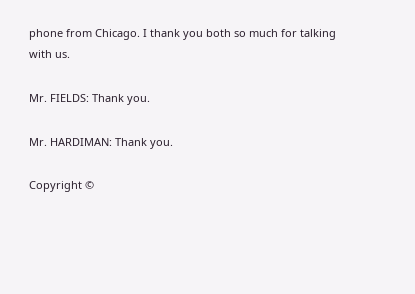phone from Chicago. I thank you both so much for talking with us.

Mr. FIELDS: Thank you.

Mr. HARDIMAN: Thank you.

Copyright ©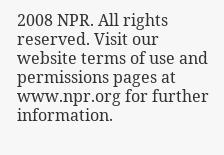2008 NPR. All rights reserved. Visit our website terms of use and permissions pages at www.npr.org for further information.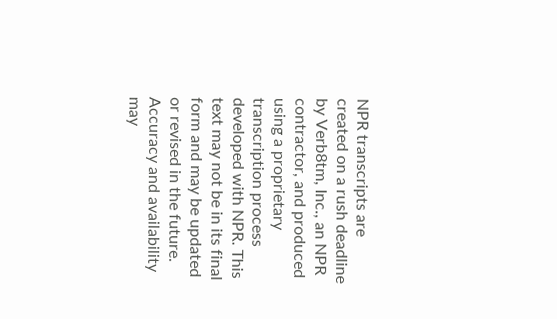NPR transcripts are created on a rush deadline by Verb8tm, Inc., an NPR contractor, and produced using a proprietary transcription process developed with NPR. This text may not be in its final form and may be updated or revised in the future. Accuracy and availability may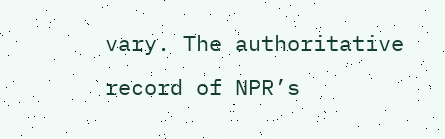vary. The authoritative record of NPR’s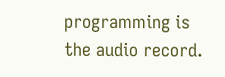programming is the audio record.